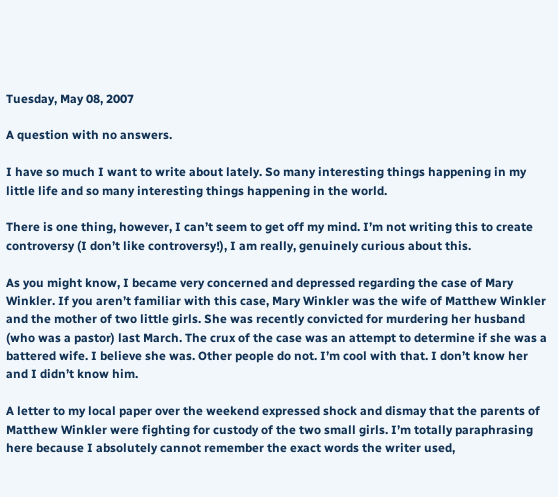Tuesday, May 08, 2007

A question with no answers.

I have so much I want to write about lately. So many interesting things happening in my little life and so many interesting things happening in the world.

There is one thing, however, I can’t seem to get off my mind. I’m not writing this to create controversy (I don’t like controversy!), I am really, genuinely curious about this.

As you might know, I became very concerned and depressed regarding the case of Mary Winkler. If you aren’t familiar with this case, Mary Winkler was the wife of Matthew Winkler and the mother of two little girls. She was recently convicted for murdering her husband (who was a pastor) last March. The crux of the case was an attempt to determine if she was a battered wife. I believe she was. Other people do not. I’m cool with that. I don’t know her and I didn’t know him.

A letter to my local paper over the weekend expressed shock and dismay that the parents of Matthew Winkler were fighting for custody of the two small girls. I’m totally paraphrasing here because I absolutely cannot remember the exact words the writer used,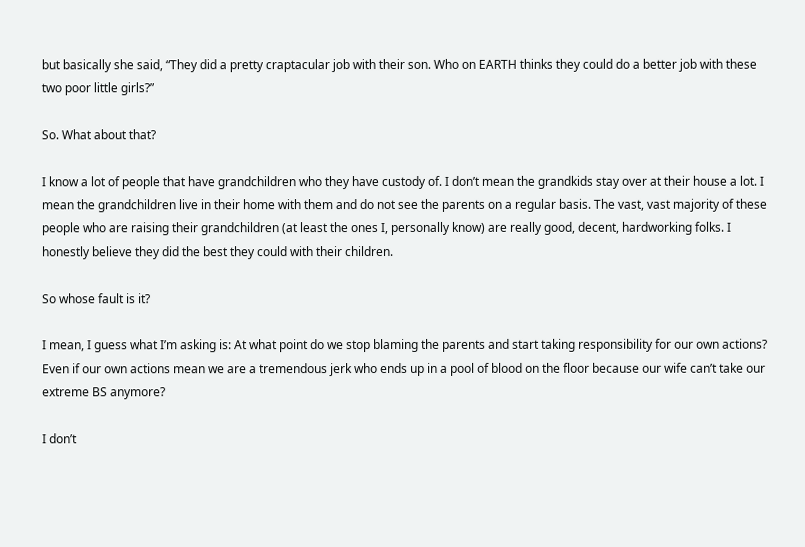but basically she said, “They did a pretty craptacular job with their son. Who on EARTH thinks they could do a better job with these two poor little girls?”

So. What about that?

I know a lot of people that have grandchildren who they have custody of. I don’t mean the grandkids stay over at their house a lot. I mean the grandchildren live in their home with them and do not see the parents on a regular basis. The vast, vast majority of these people who are raising their grandchildren (at least the ones I, personally know) are really good, decent, hardworking folks. I honestly believe they did the best they could with their children.

So whose fault is it?

I mean, I guess what I’m asking is: At what point do we stop blaming the parents and start taking responsibility for our own actions? Even if our own actions mean we are a tremendous jerk who ends up in a pool of blood on the floor because our wife can’t take our extreme BS anymore?

I don’t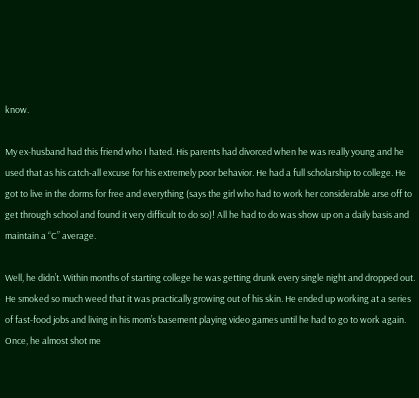know.

My ex-husband had this friend who I hated. His parents had divorced when he was really young and he used that as his catch-all excuse for his extremely poor behavior. He had a full scholarship to college. He got to live in the dorms for free and everything (says the girl who had to work her considerable arse off to get through school and found it very difficult to do so)! All he had to do was show up on a daily basis and maintain a “C” average.

Well, he didn’t. Within months of starting college he was getting drunk every single night and dropped out. He smoked so much weed that it was practically growing out of his skin. He ended up working at a series of fast-food jobs and living in his mom’s basement playing video games until he had to go to work again. Once, he almost shot me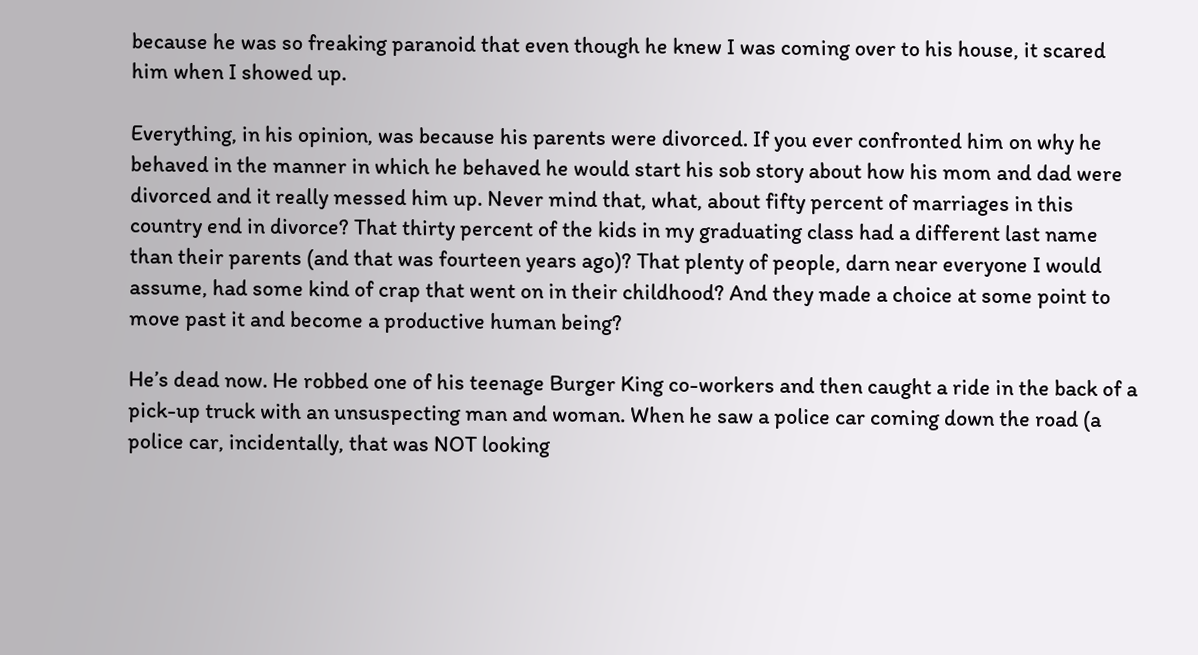because he was so freaking paranoid that even though he knew I was coming over to his house, it scared him when I showed up.

Everything, in his opinion, was because his parents were divorced. If you ever confronted him on why he behaved in the manner in which he behaved he would start his sob story about how his mom and dad were divorced and it really messed him up. Never mind that, what, about fifty percent of marriages in this country end in divorce? That thirty percent of the kids in my graduating class had a different last name than their parents (and that was fourteen years ago)? That plenty of people, darn near everyone I would assume, had some kind of crap that went on in their childhood? And they made a choice at some point to move past it and become a productive human being?

He’s dead now. He robbed one of his teenage Burger King co-workers and then caught a ride in the back of a pick-up truck with an unsuspecting man and woman. When he saw a police car coming down the road (a police car, incidentally, that was NOT looking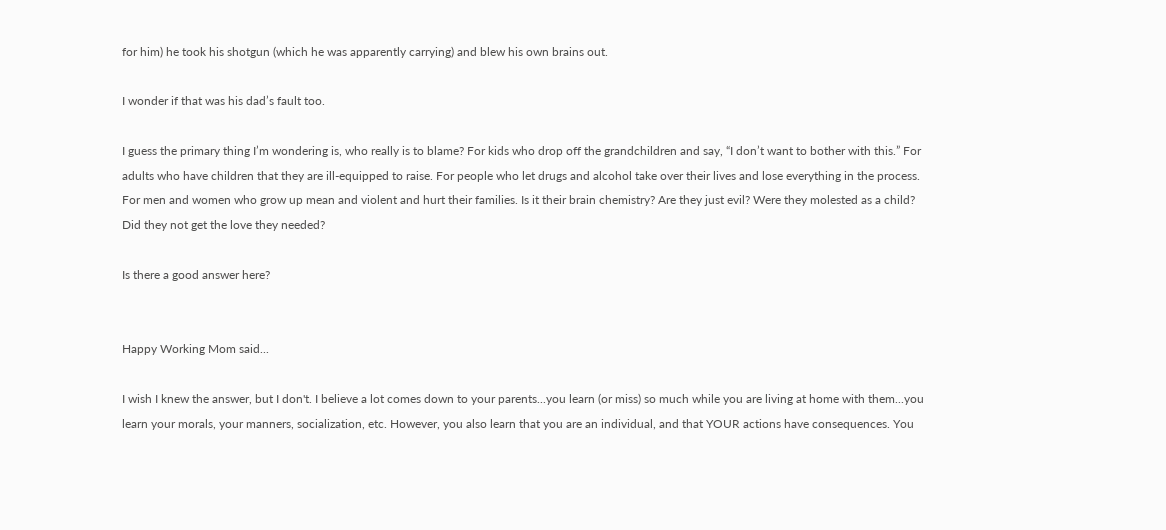for him) he took his shotgun (which he was apparently carrying) and blew his own brains out.

I wonder if that was his dad’s fault too.

I guess the primary thing I’m wondering is, who really is to blame? For kids who drop off the grandchildren and say, “I don’t want to bother with this.” For adults who have children that they are ill-equipped to raise. For people who let drugs and alcohol take over their lives and lose everything in the process. For men and women who grow up mean and violent and hurt their families. Is it their brain chemistry? Are they just evil? Were they molested as a child? Did they not get the love they needed?

Is there a good answer here?


Happy Working Mom said...

I wish I knew the answer, but I don't. I believe a lot comes down to your parents...you learn (or miss) so much while you are living at home with them...you learn your morals, your manners, socialization, etc. However, you also learn that you are an individual, and that YOUR actions have consequences. You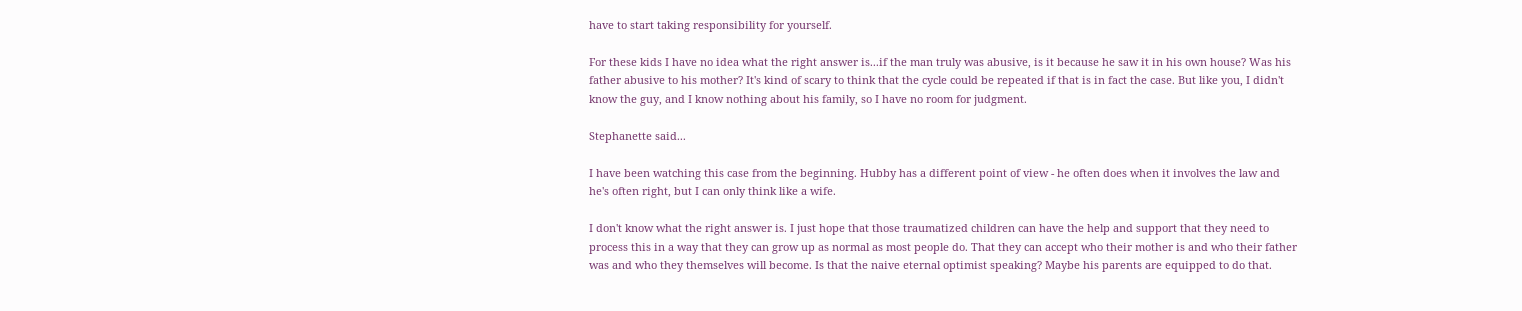have to start taking responsibility for yourself.

For these kids I have no idea what the right answer is...if the man truly was abusive, is it because he saw it in his own house? Was his father abusive to his mother? It's kind of scary to think that the cycle could be repeated if that is in fact the case. But like you, I didn't know the guy, and I know nothing about his family, so I have no room for judgment.

Stephanette said...

I have been watching this case from the beginning. Hubby has a different point of view - he often does when it involves the law and he's often right, but I can only think like a wife.

I don't know what the right answer is. I just hope that those traumatized children can have the help and support that they need to process this in a way that they can grow up as normal as most people do. That they can accept who their mother is and who their father was and who they themselves will become. Is that the naive eternal optimist speaking? Maybe his parents are equipped to do that.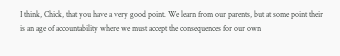I think, Chick, that you have a very good point. We learn from our parents, but at some point their is an age of accountability where we must accept the consequences for our own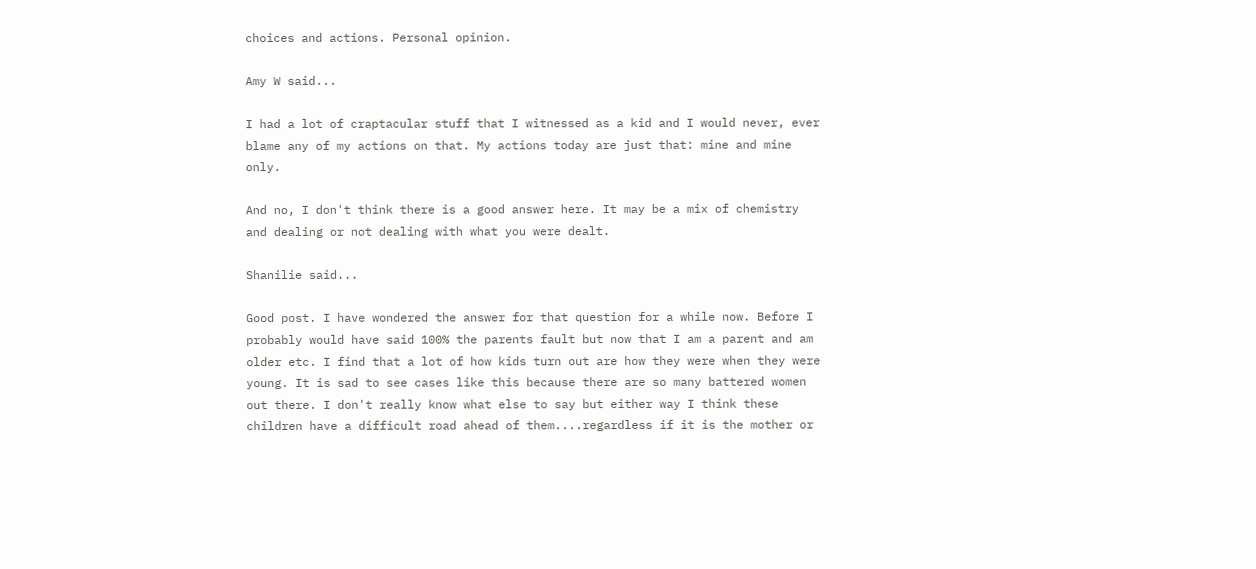choices and actions. Personal opinion.

Amy W said...

I had a lot of craptacular stuff that I witnessed as a kid and I would never, ever blame any of my actions on that. My actions today are just that: mine and mine only.

And no, I don't think there is a good answer here. It may be a mix of chemistry and dealing or not dealing with what you were dealt.

Shanilie said...

Good post. I have wondered the answer for that question for a while now. Before I probably would have said 100% the parents fault but now that I am a parent and am older etc. I find that a lot of how kids turn out are how they were when they were young. It is sad to see cases like this because there are so many battered women out there. I don't really know what else to say but either way I think these children have a difficult road ahead of them....regardless if it is the mother or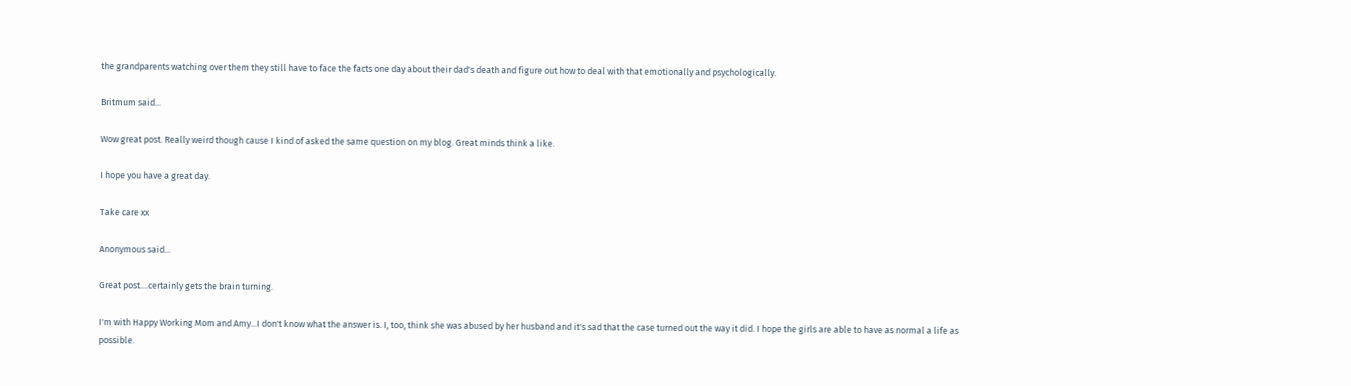the grandparents watching over them they still have to face the facts one day about their dad's death and figure out how to deal with that emotionally and psychologically.

Britmum said...

Wow great post. Really weird though cause I kind of asked the same question on my blog. Great minds think a like.

I hope you have a great day.

Take care xx

Anonymous said...

Great post....certainly gets the brain turning.

I'm with Happy Working Mom and Amy...I don't know what the answer is. I, too, think she was abused by her husband and it's sad that the case turned out the way it did. I hope the girls are able to have as normal a life as possible.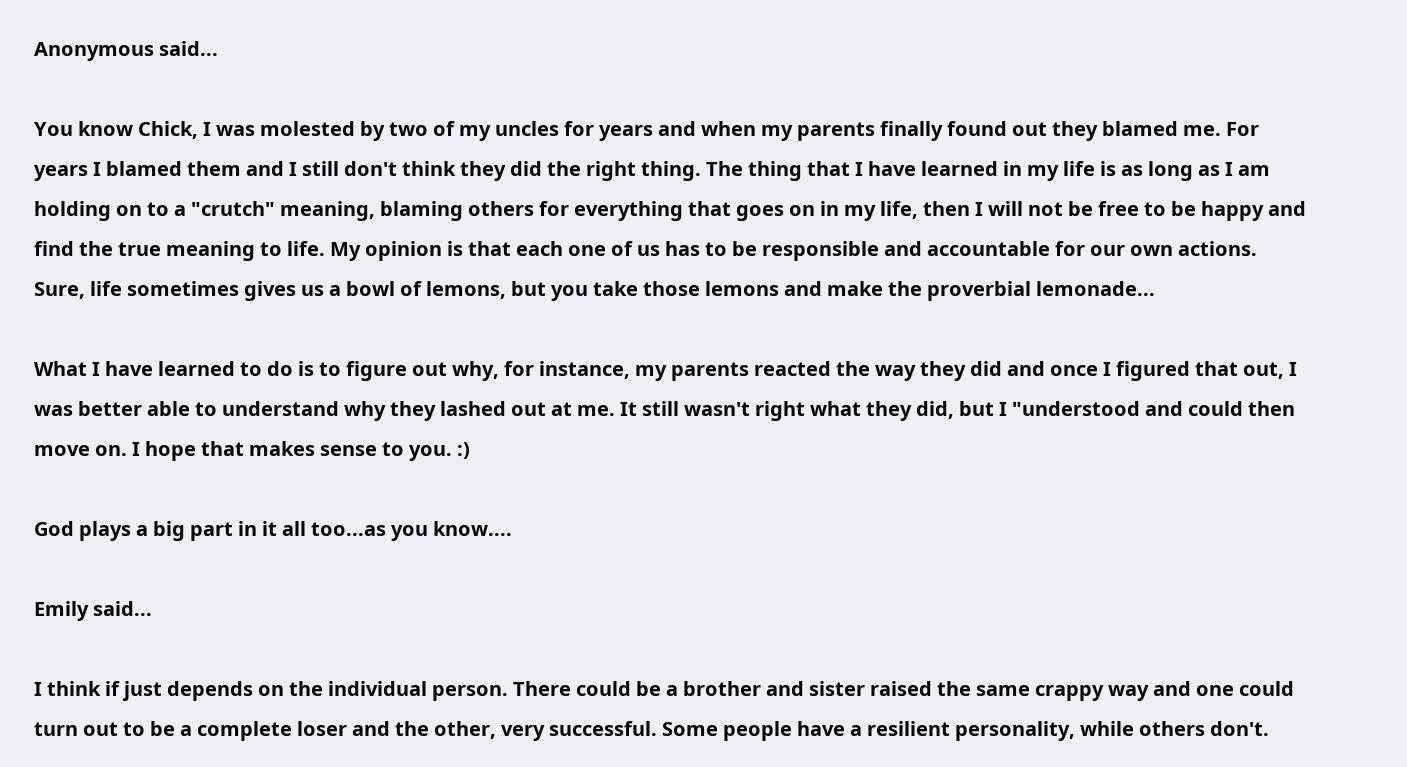Anonymous said...

You know Chick, I was molested by two of my uncles for years and when my parents finally found out they blamed me. For years I blamed them and I still don't think they did the right thing. The thing that I have learned in my life is as long as I am holding on to a "crutch" meaning, blaming others for everything that goes on in my life, then I will not be free to be happy and find the true meaning to life. My opinion is that each one of us has to be responsible and accountable for our own actions. Sure, life sometimes gives us a bowl of lemons, but you take those lemons and make the proverbial lemonade...

What I have learned to do is to figure out why, for instance, my parents reacted the way they did and once I figured that out, I was better able to understand why they lashed out at me. It still wasn't right what they did, but I "understood and could then move on. I hope that makes sense to you. :)

God plays a big part in it all too...as you know....

Emily said...

I think if just depends on the individual person. There could be a brother and sister raised the same crappy way and one could turn out to be a complete loser and the other, very successful. Some people have a resilient personality, while others don't.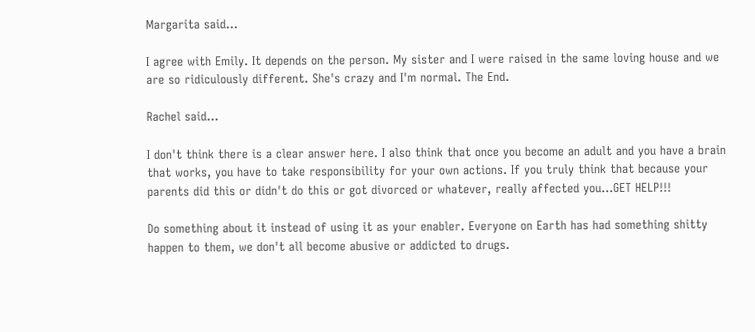Margarita said...

I agree with Emily. It depends on the person. My sister and I were raised in the same loving house and we are so ridiculously different. She's crazy and I'm normal. The End.

Rachel said...

I don't think there is a clear answer here. I also think that once you become an adult and you have a brain that works, you have to take responsibility for your own actions. If you truly think that because your parents did this or didn't do this or got divorced or whatever, really affected you...GET HELP!!!

Do something about it instead of using it as your enabler. Everyone on Earth has had something shitty happen to them, we don't all become abusive or addicted to drugs.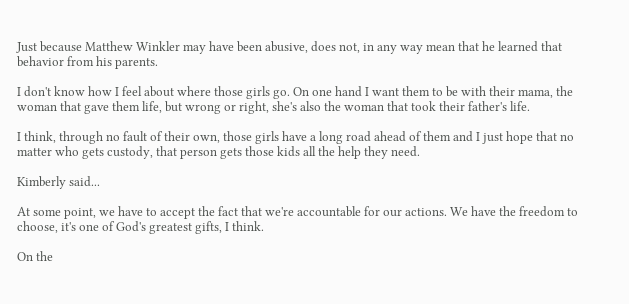Just because Matthew Winkler may have been abusive, does not, in any way mean that he learned that behavior from his parents.

I don't know how I feel about where those girls go. On one hand I want them to be with their mama, the woman that gave them life, but wrong or right, she's also the woman that took their father's life.

I think, through no fault of their own, those girls have a long road ahead of them and I just hope that no matter who gets custody, that person gets those kids all the help they need.

Kimberly said...

At some point, we have to accept the fact that we're accountable for our actions. We have the freedom to choose, it's one of God's greatest gifts, I think.

On the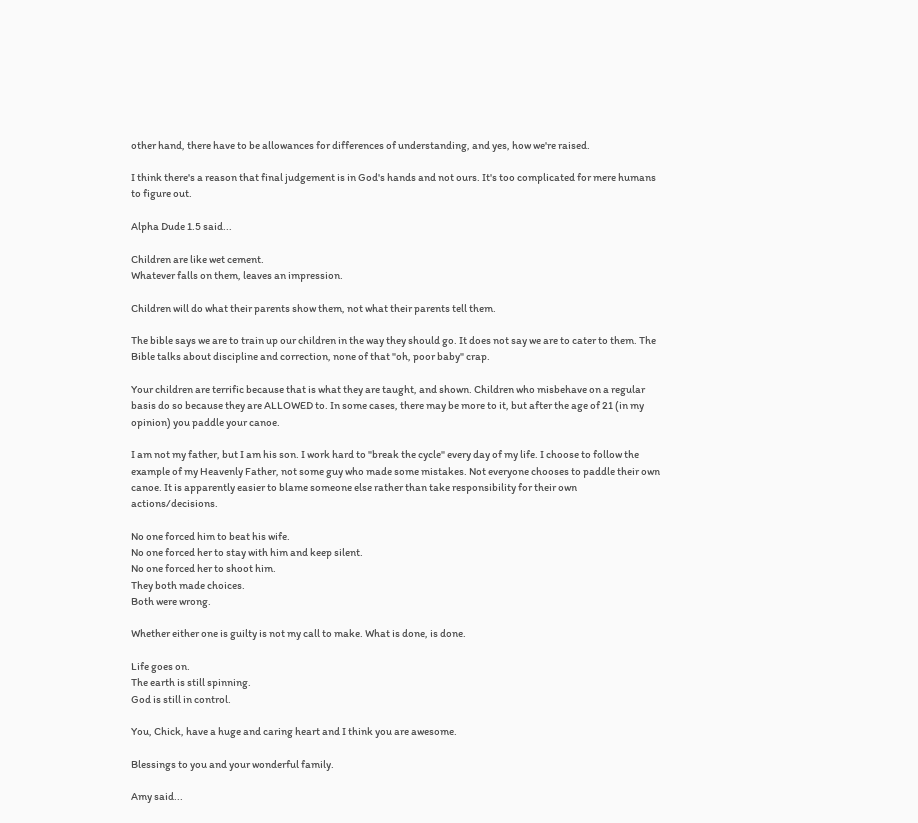other hand, there have to be allowances for differences of understanding, and yes, how we're raised.

I think there's a reason that final judgement is in God's hands and not ours. It's too complicated for mere humans to figure out.

Alpha Dude 1.5 said...

Children are like wet cement.
Whatever falls on them, leaves an impression.

Children will do what their parents show them, not what their parents tell them.

The bible says we are to train up our children in the way they should go. It does not say we are to cater to them. The Bible talks about discipline and correction, none of that "oh, poor baby" crap.

Your children are terrific because that is what they are taught, and shown. Children who misbehave on a regular basis do so because they are ALLOWED to. In some cases, there may be more to it, but after the age of 21 (in my opinion) you paddle your canoe.

I am not my father, but I am his son. I work hard to "break the cycle" every day of my life. I choose to follow the example of my Heavenly Father, not some guy who made some mistakes. Not everyone chooses to paddle their own canoe. It is apparently easier to blame someone else rather than take responsibility for their own actions/decisions.

No one forced him to beat his wife.
No one forced her to stay with him and keep silent.
No one forced her to shoot him.
They both made choices.
Both were wrong.

Whether either one is guilty is not my call to make. What is done, is done.

Life goes on.
The earth is still spinning.
God is still in control.

You, Chick, have a huge and caring heart and I think you are awesome.

Blessings to you and your wonderful family.

Amy said...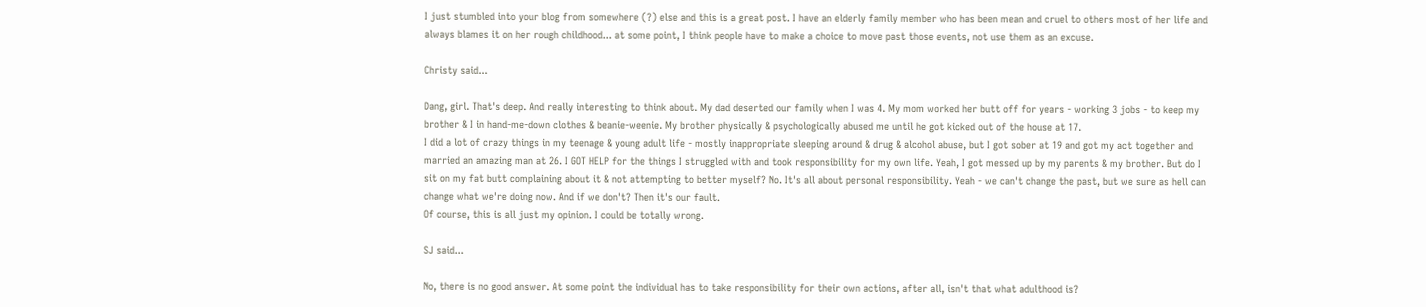I just stumbled into your blog from somewhere (?) else and this is a great post. I have an elderly family member who has been mean and cruel to others most of her life and always blames it on her rough childhood... at some point, I think people have to make a choice to move past those events, not use them as an excuse.

Christy said...

Dang, girl. That's deep. And really interesting to think about. My dad deserted our family when I was 4. My mom worked her butt off for years - working 3 jobs - to keep my brother & I in hand-me-down clothes & beanie-weenie. My brother physically & psychologically abused me until he got kicked out of the house at 17.
I did a lot of crazy things in my teenage & young adult life - mostly inappropriate sleeping around & drug & alcohol abuse, but I got sober at 19 and got my act together and married an amazing man at 26. I GOT HELP for the things I struggled with and took responsibility for my own life. Yeah, I got messed up by my parents & my brother. But do I sit on my fat butt complaining about it & not attempting to better myself? No. It's all about personal responsibility. Yeah - we can't change the past, but we sure as hell can change what we're doing now. And if we don't? Then it's our fault.
Of course, this is all just my opinion. I could be totally wrong.

SJ said...

No, there is no good answer. At some point the individual has to take responsibility for their own actions, after all, isn't that what adulthood is?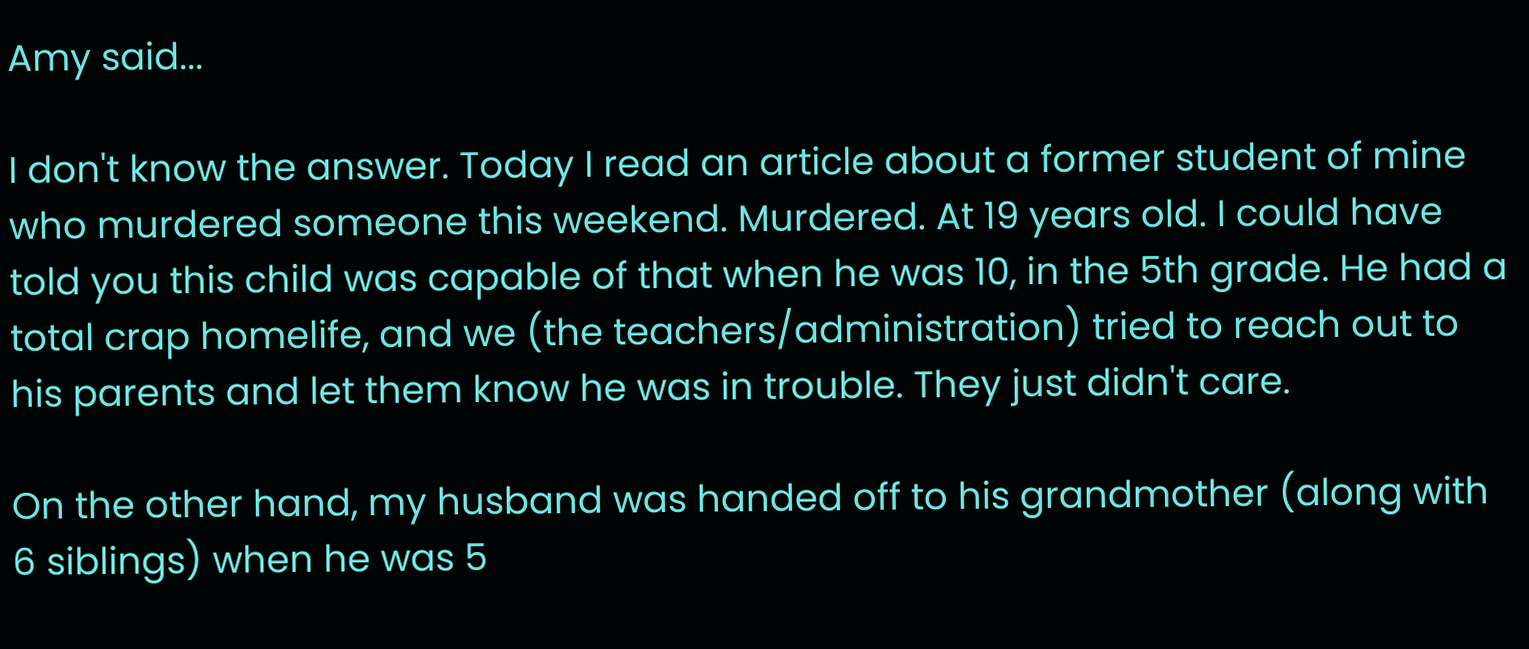Amy said...

I don't know the answer. Today I read an article about a former student of mine who murdered someone this weekend. Murdered. At 19 years old. I could have told you this child was capable of that when he was 10, in the 5th grade. He had a total crap homelife, and we (the teachers/administration) tried to reach out to his parents and let them know he was in trouble. They just didn't care.

On the other hand, my husband was handed off to his grandmother (along with 6 siblings) when he was 5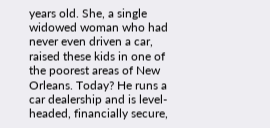years old. She, a single widowed woman who had never even driven a car, raised these kids in one of the poorest areas of New Orleans. Today? He runs a car dealership and is level-headed, financially secure,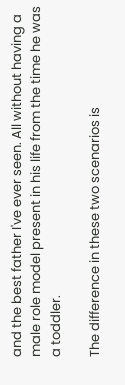and the best father I've ever seen. All without having a male role model present in his life from the time he was a toddler.

The difference in these two scenarios is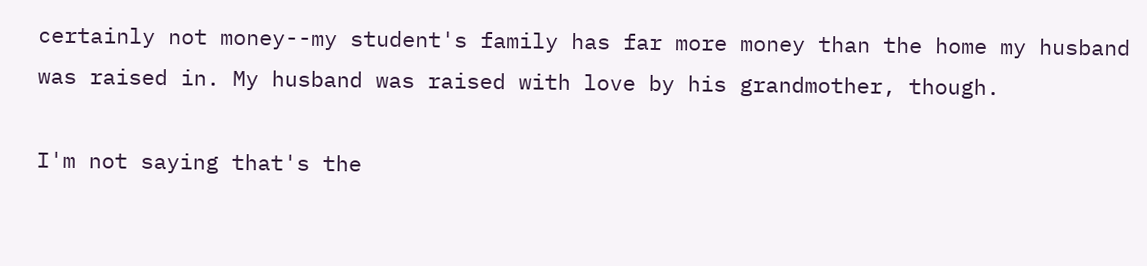certainly not money--my student's family has far more money than the home my husband was raised in. My husband was raised with love by his grandmother, though.

I'm not saying that's the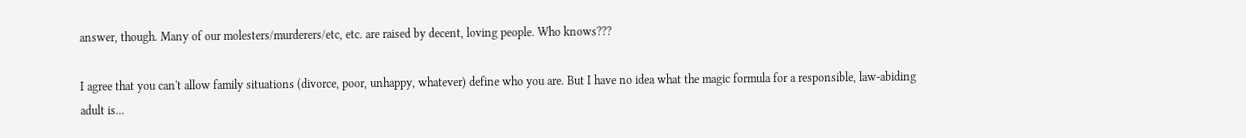answer, though. Many of our molesters/murderers/etc, etc. are raised by decent, loving people. Who knows???

I agree that you can't allow family situations (divorce, poor, unhappy, whatever) define who you are. But I have no idea what the magic formula for a responsible, law-abiding adult is...